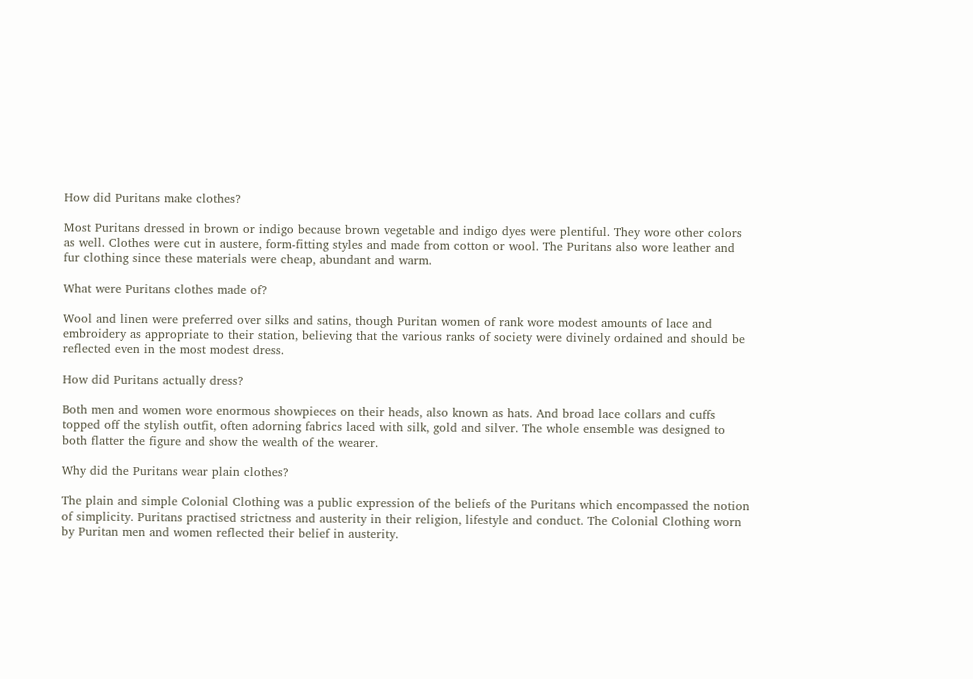How did Puritans make clothes?

Most Puritans dressed in brown or indigo because brown vegetable and indigo dyes were plentiful. They wore other colors as well. Clothes were cut in austere, form-fitting styles and made from cotton or wool. The Puritans also wore leather and fur clothing since these materials were cheap, abundant and warm.

What were Puritans clothes made of?

Wool and linen were preferred over silks and satins, though Puritan women of rank wore modest amounts of lace and embroidery as appropriate to their station, believing that the various ranks of society were divinely ordained and should be reflected even in the most modest dress.

How did Puritans actually dress?

Both men and women wore enormous showpieces on their heads, also known as hats. And broad lace collars and cuffs topped off the stylish outfit, often adorning fabrics laced with silk, gold and silver. The whole ensemble was designed to both flatter the figure and show the wealth of the wearer.

Why did the Puritans wear plain clothes?

The plain and simple Colonial Clothing was a public expression of the beliefs of the Puritans which encompassed the notion of simplicity. Puritans practised strictness and austerity in their religion, lifestyle and conduct. The Colonial Clothing worn by Puritan men and women reflected their belief in austerity.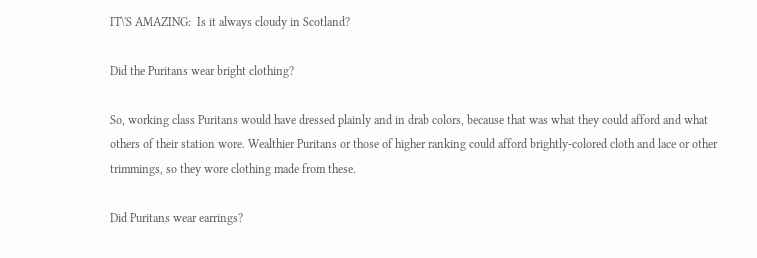IT\'S AMAZING:  Is it always cloudy in Scotland?

Did the Puritans wear bright clothing?

So, working class Puritans would have dressed plainly and in drab colors, because that was what they could afford and what others of their station wore. Wealthier Puritans or those of higher ranking could afford brightly-colored cloth and lace or other trimmings, so they wore clothing made from these.

Did Puritans wear earrings?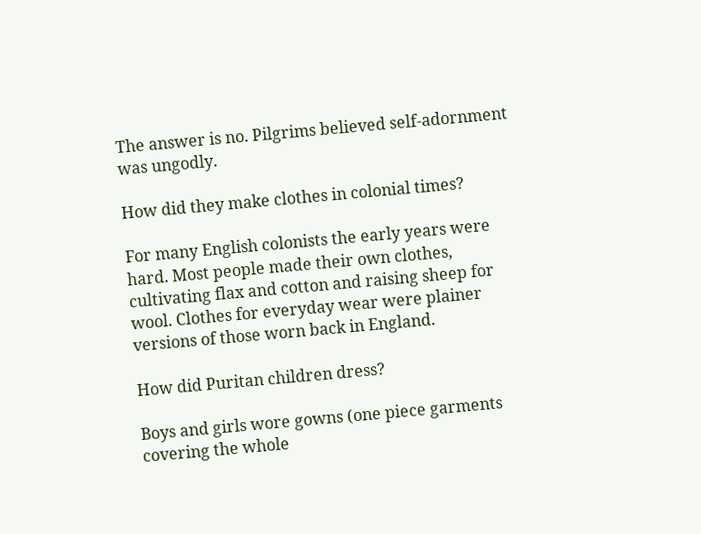The answer is no. Pilgrims believed self-adornment was ungodly.

How did they make clothes in colonial times?

For many English colonists the early years were hard. Most people made their own clothes, cultivating flax and cotton and raising sheep for wool. Clothes for everyday wear were plainer versions of those worn back in England.

How did Puritan children dress?

Boys and girls wore gowns (one piece garments covering the whole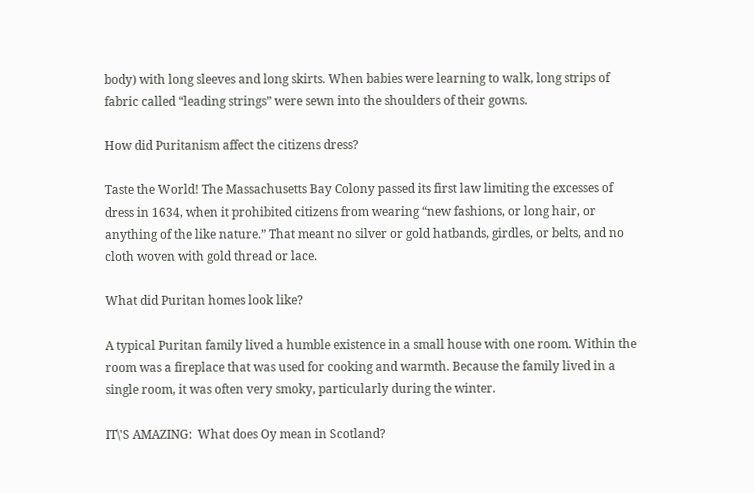body) with long sleeves and long skirts. When babies were learning to walk, long strips of fabric called “leading strings” were sewn into the shoulders of their gowns.

How did Puritanism affect the citizens dress?

Taste the World! The Massachusetts Bay Colony passed its first law limiting the excesses of dress in 1634, when it prohibited citizens from wearing “new fashions, or long hair, or anything of the like nature.” That meant no silver or gold hatbands, girdles, or belts, and no cloth woven with gold thread or lace.

What did Puritan homes look like?

A typical Puritan family lived a humble existence in a small house with one room. Within the room was a fireplace that was used for cooking and warmth. Because the family lived in a single room, it was often very smoky, particularly during the winter.

IT\'S AMAZING:  What does Oy mean in Scotland?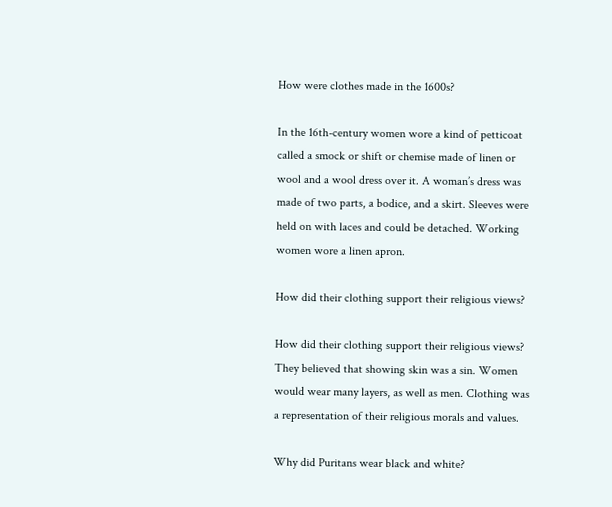How were clothes made in the 1600s?

In the 16th-century women wore a kind of petticoat called a smock or shift or chemise made of linen or wool and a wool dress over it. A woman’s dress was made of two parts, a bodice, and a skirt. Sleeves were held on with laces and could be detached. Working women wore a linen apron.

How did their clothing support their religious views?

How did their clothing support their religious views? They believed that showing skin was a sin. Women would wear many layers, as well as men. Clothing was a representation of their religious morals and values.

Why did Puritans wear black and white?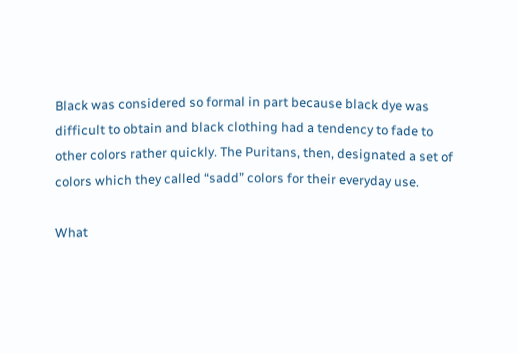Black was considered so formal in part because black dye was difficult to obtain and black clothing had a tendency to fade to other colors rather quickly. The Puritans, then, designated a set of colors which they called “sadd” colors for their everyday use.

What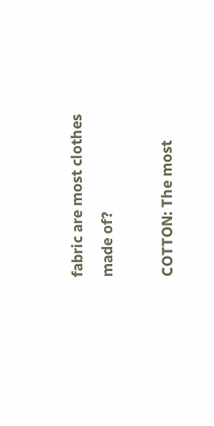fabric are most clothes made of?

COTTON: The most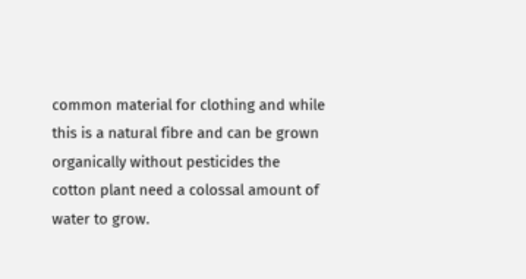common material for clothing and while this is a natural fibre and can be grown organically without pesticides the cotton plant need a colossal amount of water to grow.